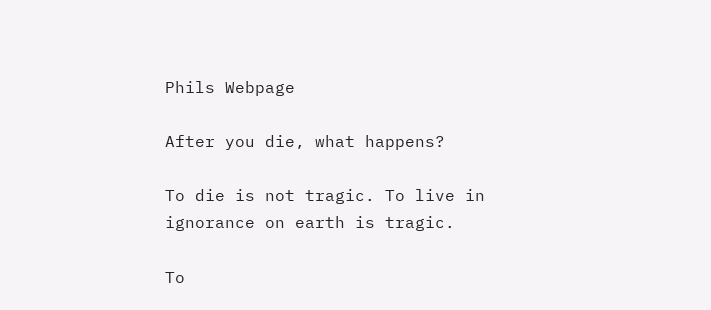Phils Webpage

After you die, what happens?

To die is not tragic. To live in ignorance on earth is tragic.

To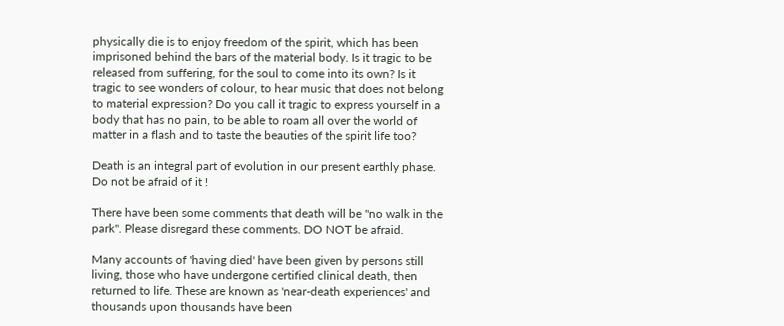physically die is to enjoy freedom of the spirit, which has been imprisoned behind the bars of the material body. Is it tragic to be released from suffering, for the soul to come into its own? Is it tragic to see wonders of colour, to hear music that does not belong to material expression? Do you call it tragic to express yourself in a body that has no pain, to be able to roam all over the world of matter in a flash and to taste the beauties of the spirit life too?

Death is an integral part of evolution in our present earthly phase. Do not be afraid of it !

There have been some comments that death will be "no walk in the park". Please disregard these comments. DO NOT be afraid.

Many accounts of 'having died' have been given by persons still living, those who have undergone certified clinical death, then returned to life. These are known as 'near-death experiences' and thousands upon thousands have been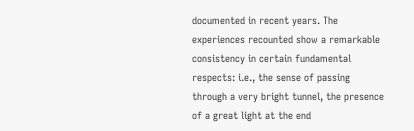documented in recent years. The experiences recounted show a remarkable consistency in certain fundamental respects: i.e., the sense of passing through a very bright tunnel, the presence of a great light at the end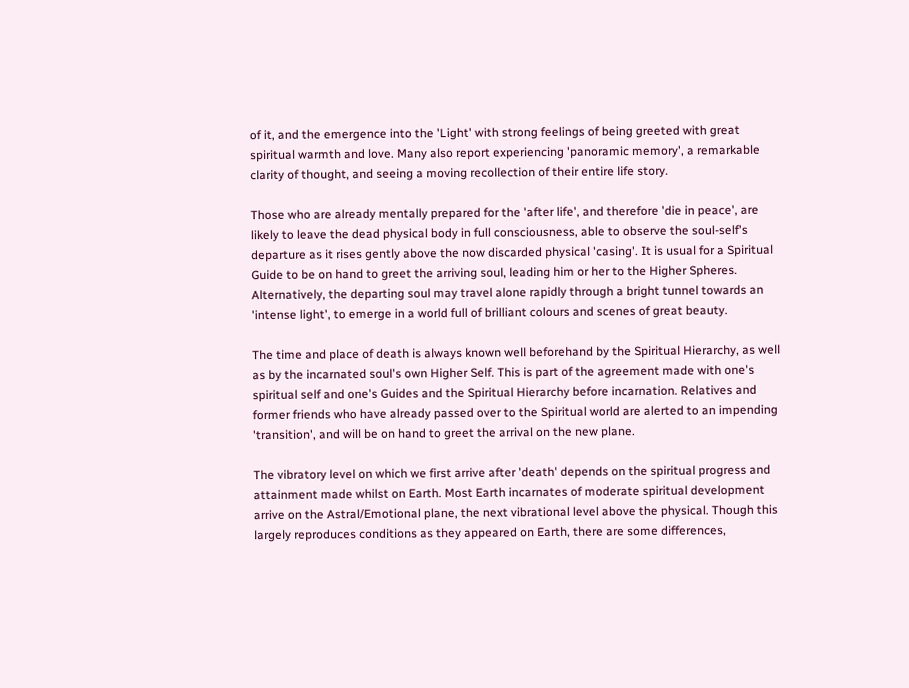of it, and the emergence into the 'Light' with strong feelings of being greeted with great spiritual warmth and love. Many also report experiencing 'panoramic memory', a remarkable clarity of thought, and seeing a moving recollection of their entire life story.

Those who are already mentally prepared for the 'after life', and therefore 'die in peace', are likely to leave the dead physical body in full consciousness, able to observe the soul-self's departure as it rises gently above the now discarded physical 'casing'. It is usual for a Spiritual Guide to be on hand to greet the arriving soul, leading him or her to the Higher Spheres. Alternatively, the departing soul may travel alone rapidly through a bright tunnel towards an 'intense light', to emerge in a world full of brilliant colours and scenes of great beauty.

The time and place of death is always known well beforehand by the Spiritual Hierarchy, as well as by the incarnated soul's own Higher Self. This is part of the agreement made with one's spiritual self and one's Guides and the Spiritual Hierarchy before incarnation. Relatives and former friends who have already passed over to the Spiritual world are alerted to an impending 'transition', and will be on hand to greet the arrival on the new plane.

The vibratory level on which we first arrive after 'death' depends on the spiritual progress and attainment made whilst on Earth. Most Earth incarnates of moderate spiritual development arrive on the Astral/Emotional plane, the next vibrational level above the physical. Though this largely reproduces conditions as they appeared on Earth, there are some differences,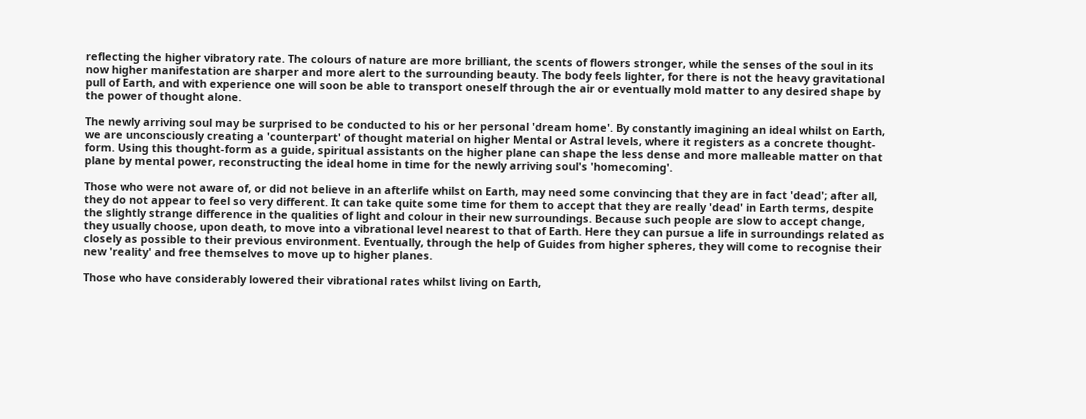reflecting the higher vibratory rate. The colours of nature are more brilliant, the scents of flowers stronger, while the senses of the soul in its now higher manifestation are sharper and more alert to the surrounding beauty. The body feels lighter, for there is not the heavy gravitational pull of Earth, and with experience one will soon be able to transport oneself through the air or eventually mold matter to any desired shape by the power of thought alone.

The newly arriving soul may be surprised to be conducted to his or her personal 'dream home'. By constantly imagining an ideal whilst on Earth, we are unconsciously creating a 'counterpart' of thought material on higher Mental or Astral levels, where it registers as a concrete thought-form. Using this thought-form as a guide, spiritual assistants on the higher plane can shape the less dense and more malleable matter on that plane by mental power, reconstructing the ideal home in time for the newly arriving soul's 'homecoming'.

Those who were not aware of, or did not believe in an afterlife whilst on Earth, may need some convincing that they are in fact 'dead'; after all, they do not appear to feel so very different. It can take quite some time for them to accept that they are really 'dead' in Earth terms, despite the slightly strange difference in the qualities of light and colour in their new surroundings. Because such people are slow to accept change, they usually choose, upon death, to move into a vibrational level nearest to that of Earth. Here they can pursue a life in surroundings related as closely as possible to their previous environment. Eventually, through the help of Guides from higher spheres, they will come to recognise their new 'reality' and free themselves to move up to higher planes.

Those who have considerably lowered their vibrational rates whilst living on Earth,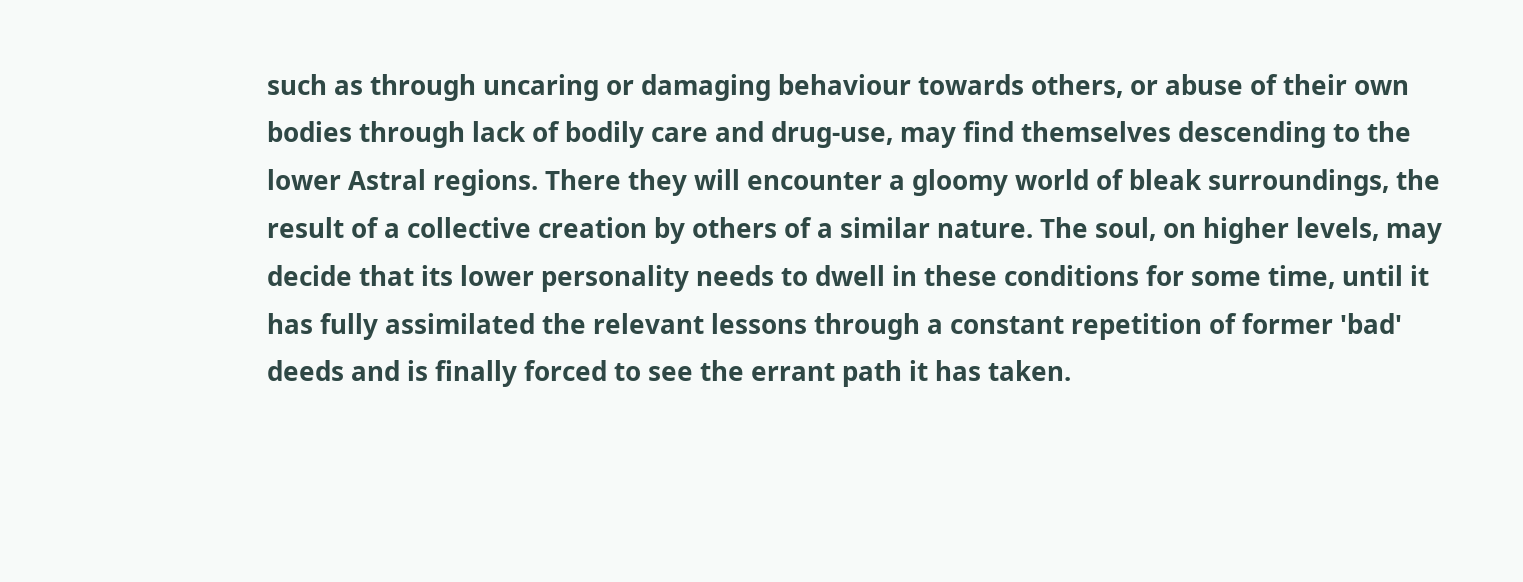such as through uncaring or damaging behaviour towards others, or abuse of their own bodies through lack of bodily care and drug-use, may find themselves descending to the lower Astral regions. There they will encounter a gloomy world of bleak surroundings, the result of a collective creation by others of a similar nature. The soul, on higher levels, may decide that its lower personality needs to dwell in these conditions for some time, until it has fully assimilated the relevant lessons through a constant repetition of former 'bad' deeds and is finally forced to see the errant path it has taken.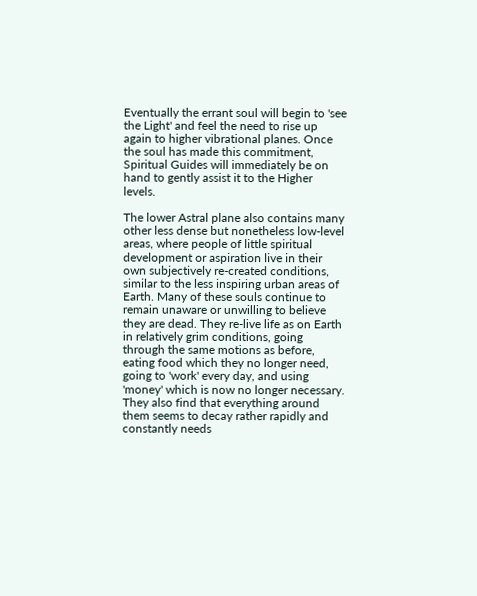Eventually the errant soul will begin to 'see the Light' and feel the need to rise up again to higher vibrational planes. Once the soul has made this commitment, Spiritual Guides will immediately be on hand to gently assist it to the Higher levels.

The lower Astral plane also contains many other less dense but nonetheless low-level areas, where people of little spiritual development or aspiration live in their own subjectively re-created conditions, similar to the less inspiring urban areas of Earth. Many of these souls continue to remain unaware or unwilling to believe they are dead. They re-live life as on Earth in relatively grim conditions, going through the same motions as before, eating food which they no longer need, going to 'work' every day, and using 'money' which is now no longer necessary. They also find that everything around them seems to decay rather rapidly and constantly needs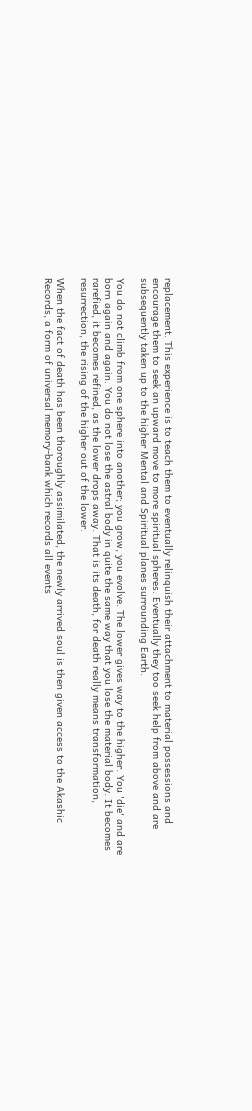replacement. This experience is to teach them to eventually relinquish their attachment to material possessions and encourage them to seek an upward move to more spiritual spheres. Eventually they too seek help from above and are subsequently taken up to the higher Mental and Spiritual planes surrounding Earth.

You do not climb from one sphere into another; you grow, you evolve. The lower gives way to the higher. You 'die' and are born again and again. You do not lose the astral body in quite the same way that you lose the material body. It becomes rarefied, it becomes refined, as the lower drops away. That is its death, for death really means transformation, resurrection, the rising of the higher out of the lower.

When the fact of death has been thoroughly assimilated, the newly arrived soul is then given access to the Akashic Records, a form of universal memory-bank which records all events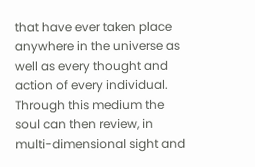that have ever taken place anywhere in the universe as well as every thought and action of every individual. Through this medium the soul can then review, in multi-dimensional sight and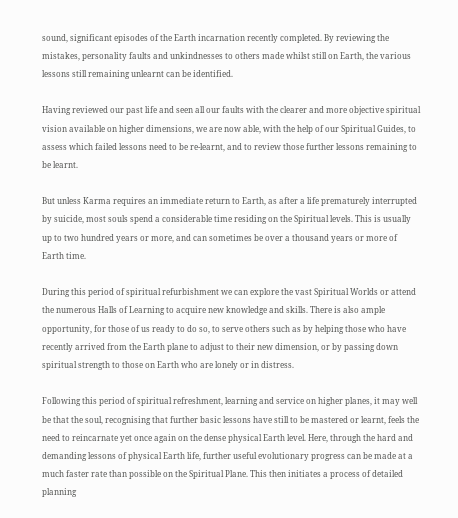sound, significant episodes of the Earth incarnation recently completed. By reviewing the mistakes, personality faults and unkindnesses to others made whilst still on Earth, the various lessons still remaining unlearnt can be identified.

Having reviewed our past life and seen all our faults with the clearer and more objective spiritual vision available on higher dimensions, we are now able, with the help of our Spiritual Guides, to assess which failed lessons need to be re-learnt, and to review those further lessons remaining to be learnt.

But unless Karma requires an immediate return to Earth, as after a life prematurely interrupted by suicide, most souls spend a considerable time residing on the Spiritual levels. This is usually up to two hundred years or more, and can sometimes be over a thousand years or more of Earth time.

During this period of spiritual refurbishment we can explore the vast Spiritual Worlds or attend the numerous Halls of Learning to acquire new knowledge and skills. There is also ample opportunity, for those of us ready to do so, to serve others such as by helping those who have recently arrived from the Earth plane to adjust to their new dimension, or by passing down spiritual strength to those on Earth who are lonely or in distress.

Following this period of spiritual refreshment, learning and service on higher planes, it may well be that the soul, recognising that further basic lessons have still to be mastered or learnt, feels the need to reincarnate yet once again on the dense physical Earth level. Here, through the hard and demanding lessons of physical Earth life, further useful evolutionary progress can be made at a much faster rate than possible on the Spiritual Plane. This then initiates a process of detailed planning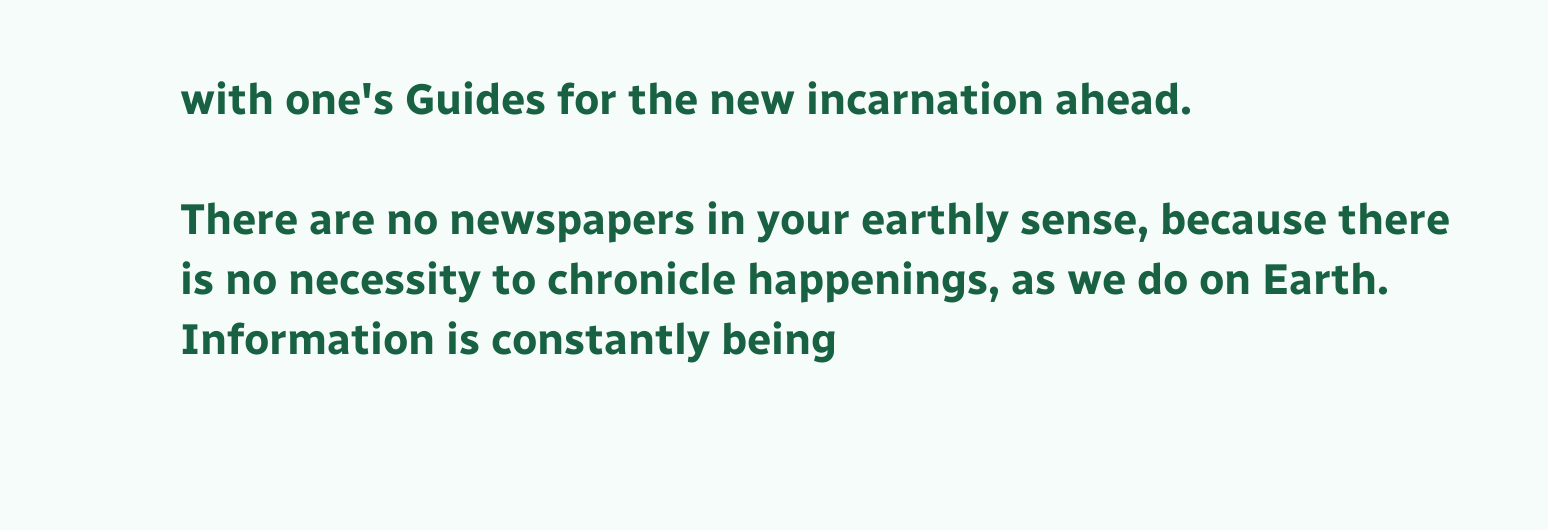with one's Guides for the new incarnation ahead.

There are no newspapers in your earthly sense, because there is no necessity to chronicle happenings, as we do on Earth. Information is constantly being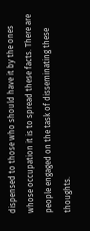dispensed to those who should have it by the ones whose occupation it is to spread these facts. There are people engaged on the task of disseminating these thoughts.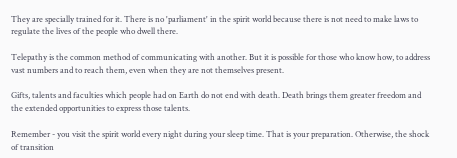They are specially trained for it. There is no 'parliament' in the spirit world because there is not need to make laws to regulate the lives of the people who dwell there.

Telepathy is the common method of communicating with another. But it is possible for those who know how, to address vast numbers and to reach them, even when they are not themselves present.

Gifts, talents and faculties which people had on Earth do not end with death. Death brings them greater freedom and the extended opportunities to express those talents.

Remember - you visit the spirit world every night during your sleep time. That is your preparation. Otherwise, the shock of transition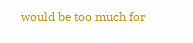would be too much for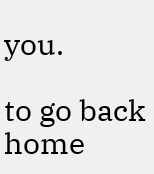you.

to go back home